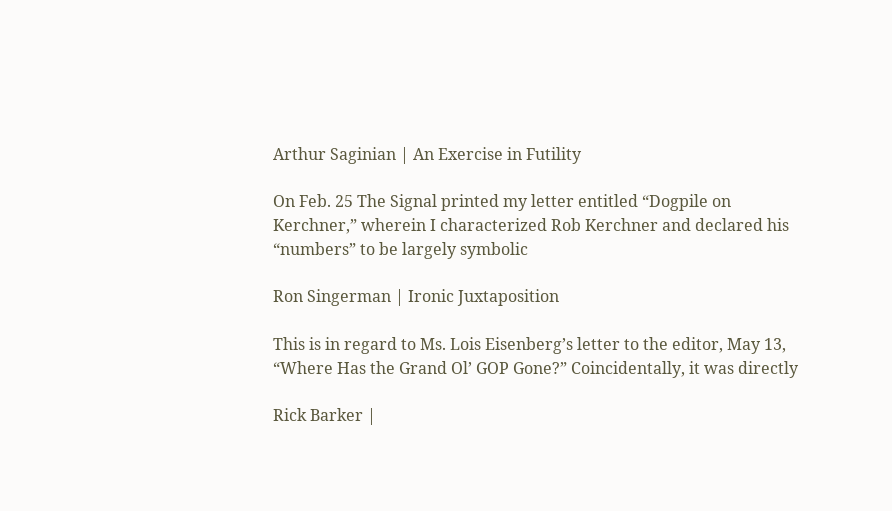Arthur Saginian | An Exercise in Futility

On Feb. 25 The Signal printed my letter entitled “Dogpile on Kerchner,” wherein I characterized Rob Kerchner and declared his “numbers” to be largely symbolic

Ron Singerman | Ironic Juxtaposition

This is in regard to Ms. Lois Eisenberg’s letter to the editor, May 13, “Where Has the Grand Ol’ GOP Gone?” Coincidentally, it was directly

Rick Barker |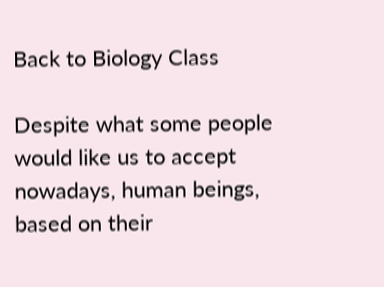Back to Biology Class

Despite what some people would like us to accept nowadays, human beings, based on their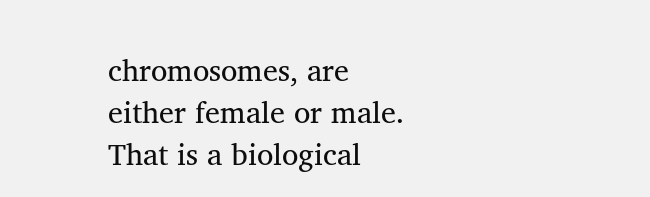chromosomes, are either female or male. That is a biological